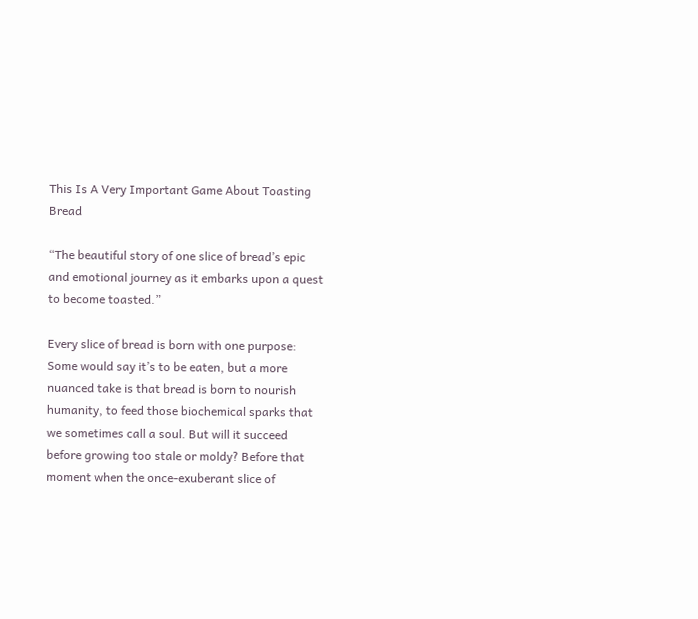This Is A Very Important Game About Toasting Bread

“The beautiful story of one slice of bread’s epic and emotional journey as it embarks upon a quest to become toasted.”

Every slice of bread is born with one purpose: Some would say it’s to be eaten, but a more nuanced take is that bread is born to nourish humanity, to feed those biochemical sparks that we sometimes call a soul. But will it succeed before growing too stale or moldy? Before that moment when the once-exuberant slice of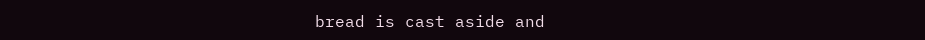bread is cast aside and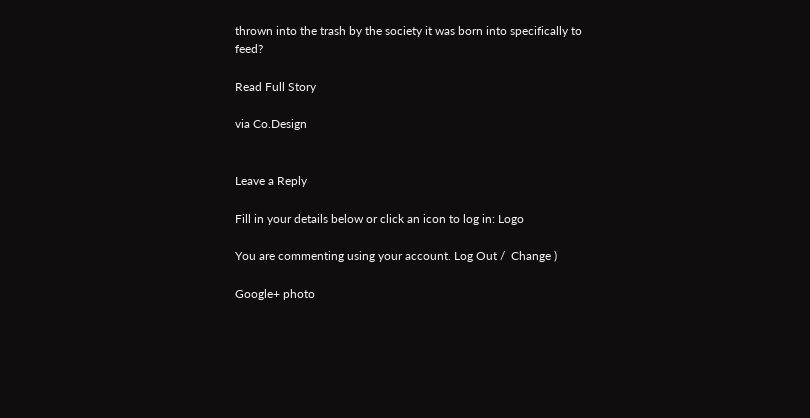thrown into the trash by the society it was born into specifically to feed?

Read Full Story

via Co.Design


Leave a Reply

Fill in your details below or click an icon to log in: Logo

You are commenting using your account. Log Out /  Change )

Google+ photo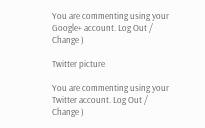You are commenting using your Google+ account. Log Out /  Change )

Twitter picture

You are commenting using your Twitter account. Log Out /  Change )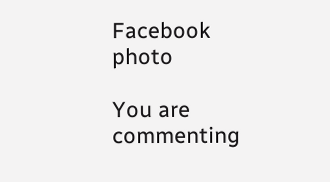Facebook photo

You are commenting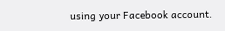using your Facebook account.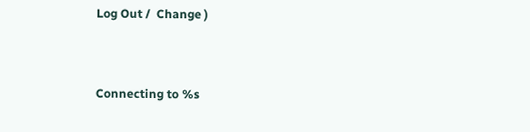Log Out /  Change )


Connecting to %s